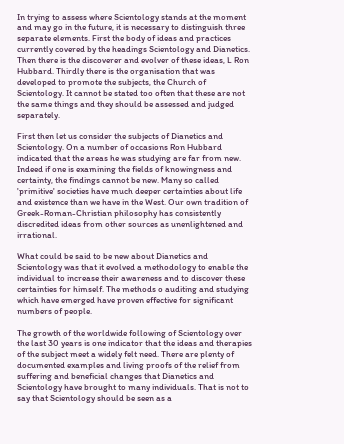In trying to assess where Scientology stands at the moment and may go in the future, it is necessary to distinguish three separate elements. First the body of ideas and practices currently covered by the headings Scientology and Dianetics. Then there is the discoverer and evolver of these ideas, L Ron Hubbard. Thirdly there is the organisation that was developed to promote the subjects, the Church of Scientology. It cannot be stated too often that these are not the same things and they should be assessed and judged separately.

First then let us consider the subjects of Dianetics and Scientology. On a number of occasions Ron Hubbard indicated that the areas he was studying are far from new. Indeed if one is examining the fields of knowingness and certainty, the findings cannot be new. Many so called 'primitive' societies have much deeper certainties about life and existence than we have in the West. Our own tradition of Greek-Roman-Christian philosophy has consistently discredited ideas from other sources as unenlightened and irrational.

What could be said to be new about Dianetics and Scientology was that it evolved a methodology to enable the individual to increase their awareness and to discover these certainties for himself. The methods o auditing and studying which have emerged have proven effective for significant numbers of people.

The growth of the worldwide following of Scientology over the last 30 years is one indicator that the ideas and therapies of the subject meet a widely felt need. There are plenty of documented examples and living proofs of the relief from suffering and beneficial changes that Dianetics and Scientology have brought to many individuals. That is not to say that Scientology should be seen as a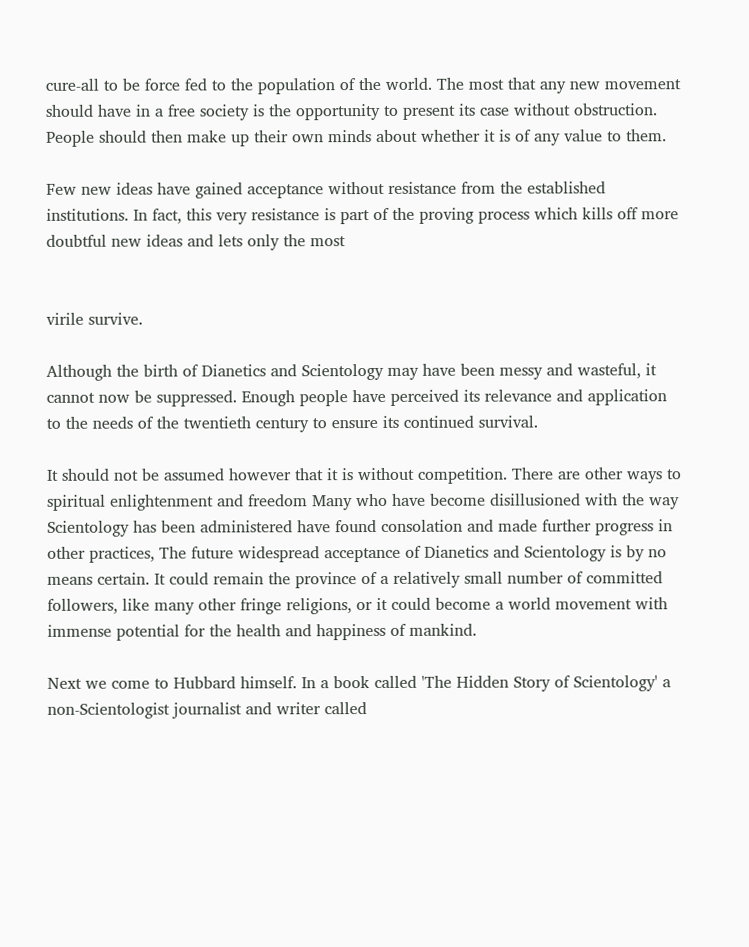cure-all to be force fed to the population of the world. The most that any new movement should have in a free society is the opportunity to present its case without obstruction. People should then make up their own minds about whether it is of any value to them.

Few new ideas have gained acceptance without resistance from the established institutions. In fact, this very resistance is part of the proving process which kills off more doubtful new ideas and lets only the most


virile survive.

Although the birth of Dianetics and Scientology may have been messy and wasteful, it cannot now be suppressed. Enough people have perceived its relevance and application to the needs of the twentieth century to ensure its continued survival.

It should not be assumed however that it is without competition. There are other ways to spiritual enlightenment and freedom Many who have become disillusioned with the way Scientology has been administered have found consolation and made further progress in other practices, The future widespread acceptance of Dianetics and Scientology is by no means certain. It could remain the province of a relatively small number of committed followers, like many other fringe religions, or it could become a world movement with immense potential for the health and happiness of mankind.

Next we come to Hubbard himself. In a book called 'The Hidden Story of Scientology' a non-Scientologist journalist and writer called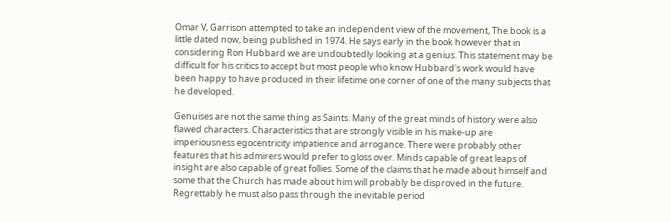Omar V, Garrison attempted to take an independent view of the movement, The book is a little dated now, being published in 1974. He says early in the book however that in considering Ron Hubbard we are undoubtedly looking at a genius. This statement may be difficult for his critics to accept but most people who know Hubbard's work would have been happy to have produced in their lifetime one corner of one of the many subjects that he developed.

Genuises are not the same thing as Saints. Many of the great minds of history were also flawed characters. Characteristics that are strongly visible in his make-up are imperiousness egocentricity impatience and arrogance. There were probably other features that his admirers would prefer to gloss over. Minds capable of great leaps of insight are also capable of great follies. Some of the claims that he made about himself and some that the Church has made about him will probably be disproved in the future. Regrettably he must also pass through the inevitable period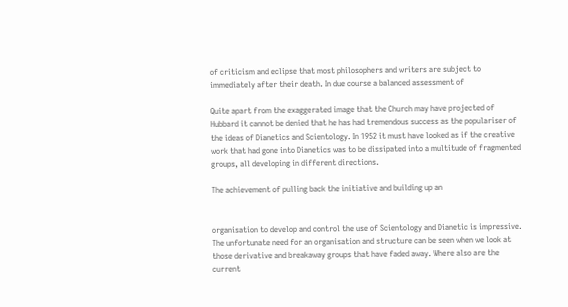of criticism and eclipse that most philosophers and writers are subject to immediately after their death. In due course a balanced assessment of

Quite apart from the exaggerated image that the Church may have projected of Hubbard it cannot be denied that he has had tremendous success as the populariser of the ideas of Dianetics and Scientology. In 1952 it must have looked as if the creative work that had gone into Dianetics was to be dissipated into a multitude of fragmented groups, all developing in different directions.

The achievement of pulling back the initiative and building up an


organisation to develop and control the use of Scientology and Dianetic is impressive. The unfortunate need for an organisation and structure can be seen when we look at those derivative and breakaway groups that have faded away. Where also are the current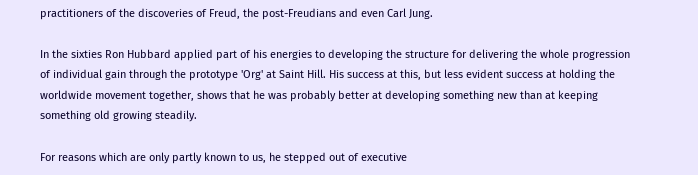practitioners of the discoveries of Freud, the post-Freudians and even Carl Jung.

In the sixties Ron Hubbard applied part of his energies to developing the structure for delivering the whole progression of individual gain through the prototype 'Org' at Saint Hill. His success at this, but less evident success at holding the worldwide movement together, shows that he was probably better at developing something new than at keeping something old growing steadily.

For reasons which are only partly known to us, he stepped out of executive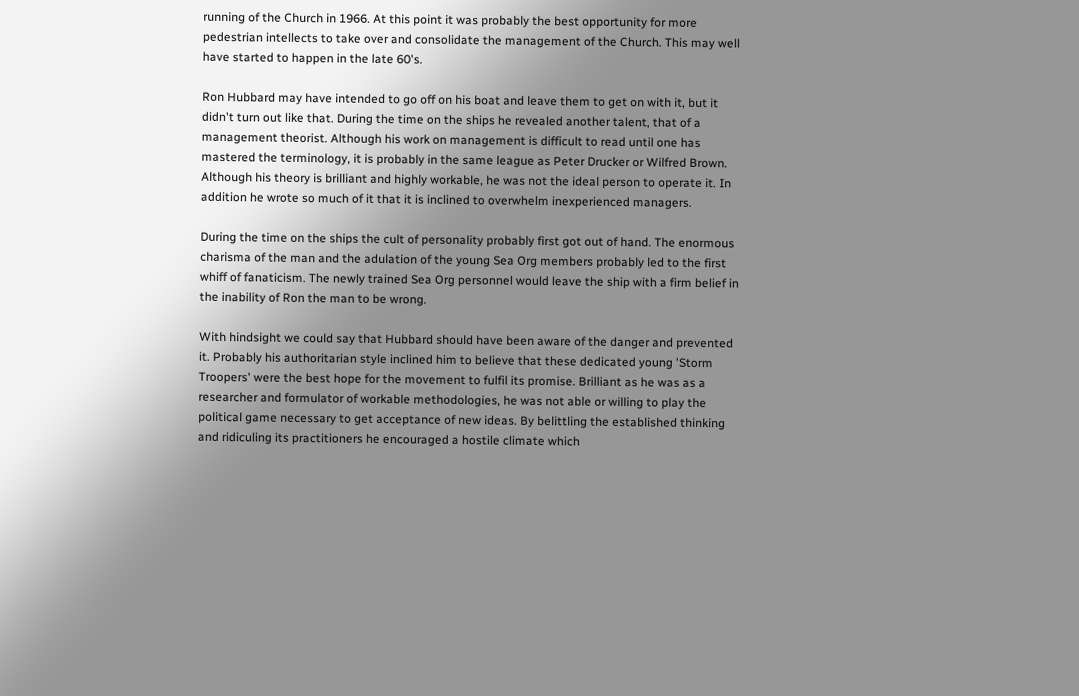running of the Church in 1966. At this point it was probably the best opportunity for more pedestrian intellects to take over and consolidate the management of the Church. This may well have started to happen in the late 60's.

Ron Hubbard may have intended to go off on his boat and leave them to get on with it, but it didn't turn out like that. During the time on the ships he revealed another talent, that of a management theorist. Although his work on management is difficult to read until one has mastered the terminology, it is probably in the same league as Peter Drucker or Wilfred Brown. Although his theory is brilliant and highly workable, he was not the ideal person to operate it. In addition he wrote so much of it that it is inclined to overwhelm inexperienced managers.

During the time on the ships the cult of personality probably first got out of hand. The enormous charisma of the man and the adulation of the young Sea Org members probably led to the first whiff of fanaticism. The newly trained Sea Org personnel would leave the ship with a firm belief in the inability of Ron the man to be wrong.

With hindsight we could say that Hubbard should have been aware of the danger and prevented it. Probably his authoritarian style inclined him to believe that these dedicated young 'Storm Troopers' were the best hope for the movement to fulfil its promise. Brilliant as he was as a researcher and formulator of workable methodologies, he was not able or willing to play the political game necessary to get acceptance of new ideas. By belittling the established thinking and ridiculing its practitioners he encouraged a hostile climate which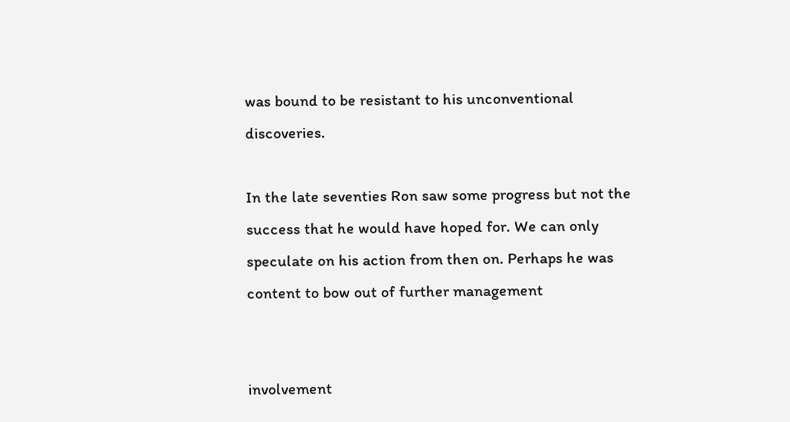was bound to be resistant to his unconventional discoveries.

In the late seventies Ron saw some progress but not the success that he would have hoped for. We can only speculate on his action from then on. Perhaps he was content to bow out of further management


involvement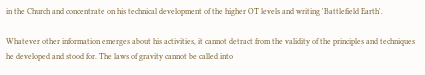in the Church and concentrate on his technical development of the higher OT levels and writing 'Battlefield Earth'.

Whatever other information emerges about his activities, it cannot detract from the validity of the principles and techniques he developed and stood for. The laws of gravity cannot be called into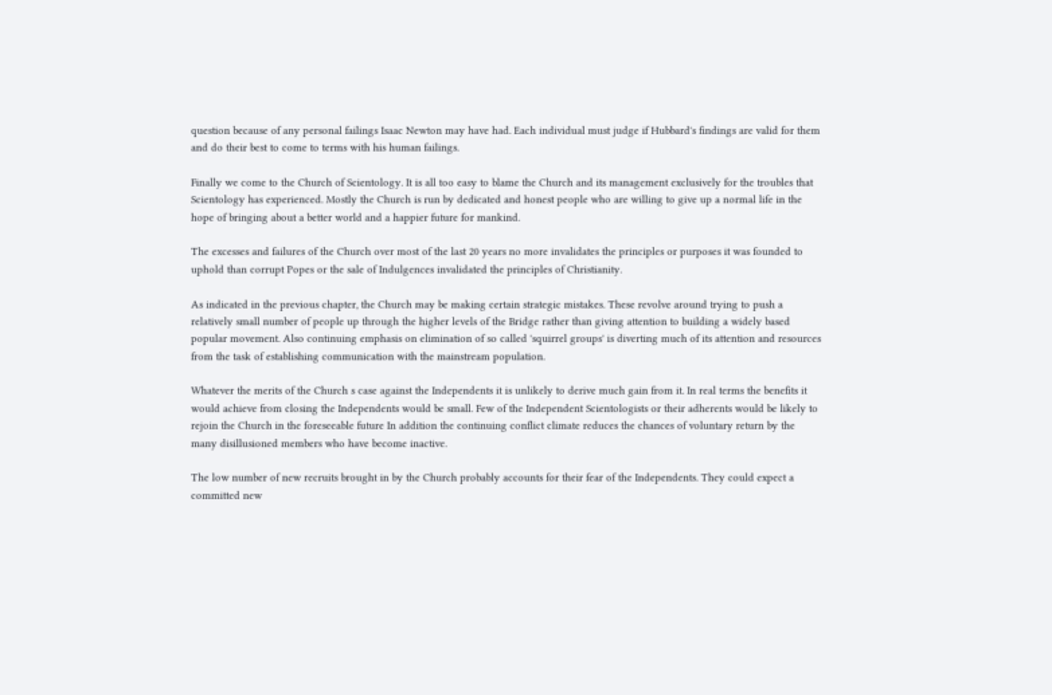question because of any personal failings Isaac Newton may have had. Each individual must judge if Hubbard's findings are valid for them and do their best to come to terms with his human failings.

Finally we come to the Church of Scientology. It is all too easy to blame the Church and its management exclusively for the troubles that Scientology has experienced. Mostly the Church is run by dedicated and honest people who are willing to give up a normal life in the hope of bringing about a better world and a happier future for mankind.

The excesses and failures of the Church over most of the last 20 years no more invalidates the principles or purposes it was founded to uphold than corrupt Popes or the sale of Indulgences invalidated the principles of Christianity.

As indicated in the previous chapter, the Church may be making certain strategic mistakes. These revolve around trying to push a relatively small number of people up through the higher levels of the Bridge rather than giving attention to building a widely based popular movement. Also continuing emphasis on elimination of so called 'squirrel groups' is diverting much of its attention and resources from the task of establishing communication with the mainstream population.

Whatever the merits of the Church s case against the Independents it is unlikely to derive much gain from it. In real terms the benefits it would achieve from closing the Independents would be small. Few of the Independent Scientologists or their adherents would be likely to rejoin the Church in the foreseeable future In addition the continuing conflict climate reduces the chances of voluntary return by the many disillusioned members who have become inactive.

The low number of new recruits brought in by the Church probably accounts for their fear of the Independents. They could expect a committed new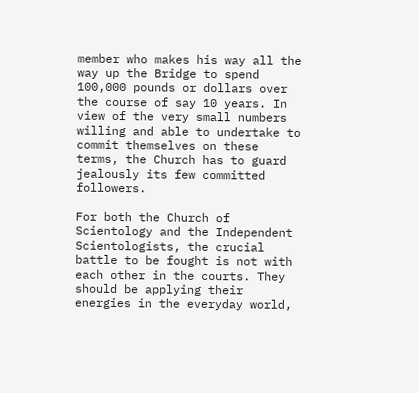member who makes his way all the way up the Bridge to spend 100,000 pounds or dollars over the course of say 10 years. In view of the very small numbers willing and able to undertake to commit themselves on these terms, the Church has to guard jealously its few committed followers.

For both the Church of Scientology and the Independent Scientologists, the crucial battle to be fought is not with each other in the courts. They should be applying their energies in the everyday world,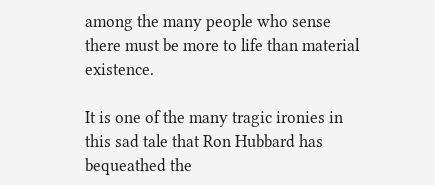among the many people who sense there must be more to life than material existence.

It is one of the many tragic ironies in this sad tale that Ron Hubbard has bequeathed the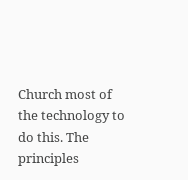Church most of the technology to do this. The principles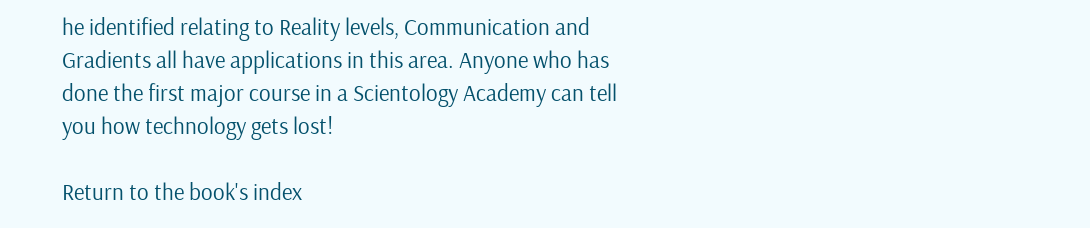he identified relating to Reality levels, Communication and Gradients all have applications in this area. Anyone who has done the first major course in a Scientology Academy can tell you how technology gets lost!

Return to the book's index